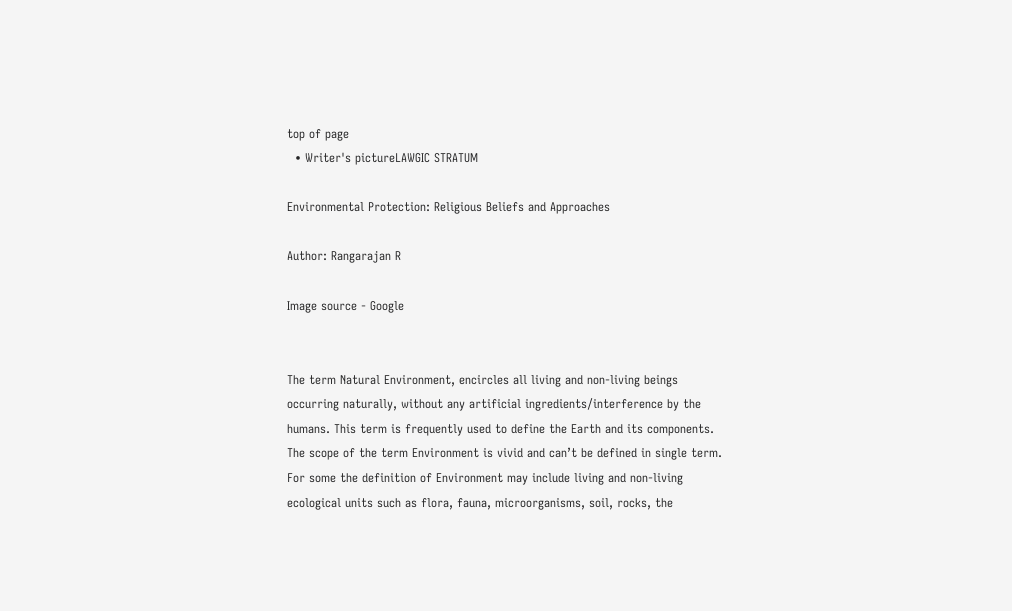top of page
  • Writer's pictureLAWGIC STRATUM

Environmental Protection: Religious Beliefs and Approaches

Author: Rangarajan R

Image source - Google


The term Natural Environment, encircles all living and non-living beings occurring naturally, without any artificial ingredients/interference by the humans. This term is frequently used to define the Earth and its components. The scope of the term Environment is vivid and can’t be defined in single term. For some the definition of Environment may include living and non-living ecological units such as flora, fauna, microorganisms, soil, rocks, the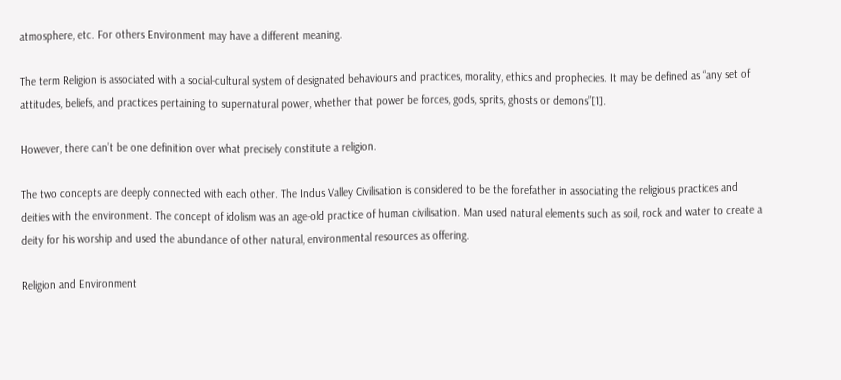atmosphere, etc. For others Environment may have a different meaning.

The term Religion is associated with a social-cultural system of designated behaviours and practices, morality, ethics and prophecies. It may be defined as “any set of attitudes, beliefs, and practices pertaining to supernatural power, whether that power be forces, gods, sprits, ghosts or demons”[1].

However, there can’t be one definition over what precisely constitute a religion.

The two concepts are deeply connected with each other. The Indus Valley Civilisation is considered to be the forefather in associating the religious practices and deities with the environment. The concept of idolism was an age-old practice of human civilisation. Man used natural elements such as soil, rock and water to create a deity for his worship and used the abundance of other natural, environmental resources as offering.

Religion and Environment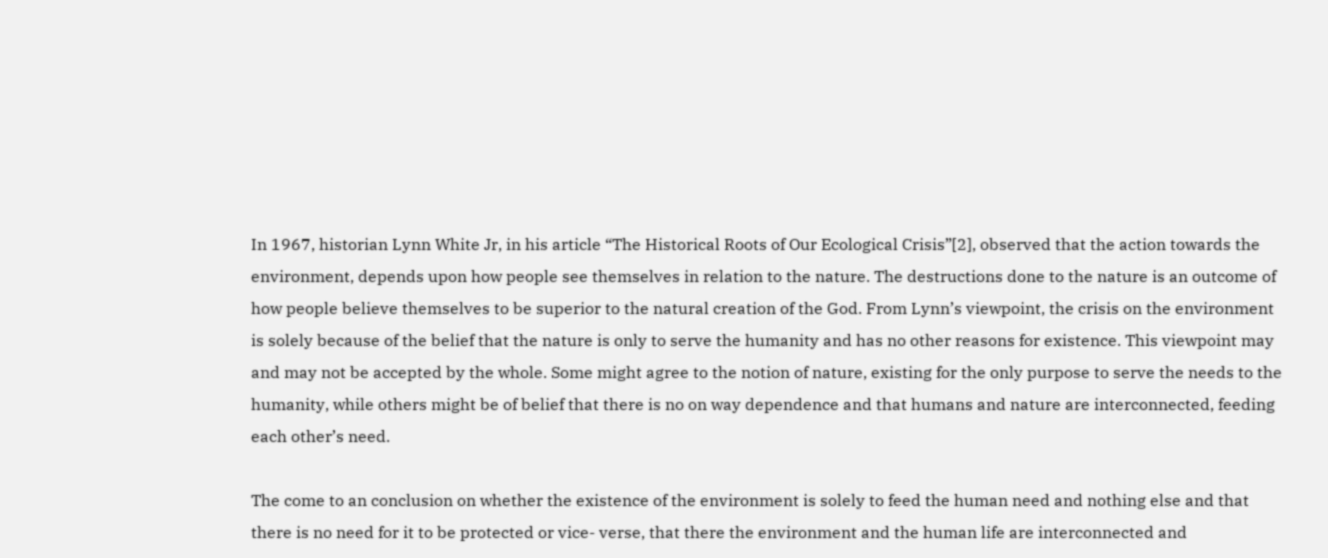In 1967, historian Lynn White Jr, in his article “The Historical Roots of Our Ecological Crisis”[2], observed that the action towards the environment, depends upon how people see themselves in relation to the nature. The destructions done to the nature is an outcome of how people believe themselves to be superior to the natural creation of the God. From Lynn’s viewpoint, the crisis on the environment is solely because of the belief that the nature is only to serve the humanity and has no other reasons for existence. This viewpoint may and may not be accepted by the whole. Some might agree to the notion of nature, existing for the only purpose to serve the needs to the humanity, while others might be of belief that there is no on way dependence and that humans and nature are interconnected, feeding each other’s need.

The come to an conclusion on whether the existence of the environment is solely to feed the human need and nothing else and that there is no need for it to be protected or vice- verse, that there the environment and the human life are interconnected and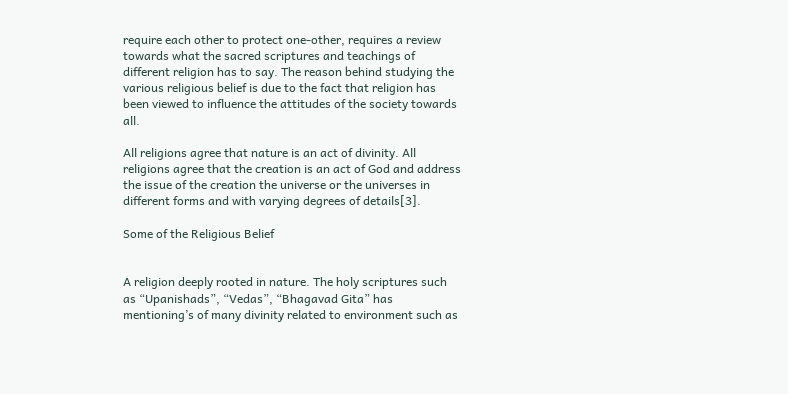require each other to protect one-other, requires a review towards what the sacred scriptures and teachings of different religion has to say. The reason behind studying the various religious belief is due to the fact that religion has been viewed to influence the attitudes of the society towards all.

All religions agree that nature is an act of divinity. All religions agree that the creation is an act of God and address the issue of the creation the universe or the universes in different forms and with varying degrees of details[3].

Some of the Religious Belief


A religion deeply rooted in nature. The holy scriptures such as “Upanishads”, “Vedas”, “Bhagavad Gita” has mentioning’s of many divinity related to environment such as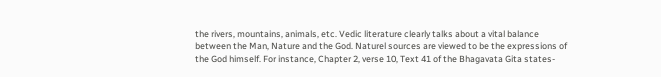the rivers, mountains, animals, etc. Vedic literature clearly talks about a vital balance between the Man, Nature and the God. Naturel sources are viewed to be the expressions of the God himself. For instance, Chapter 2, verse 10, Text 41 of the Bhagavata Gita states-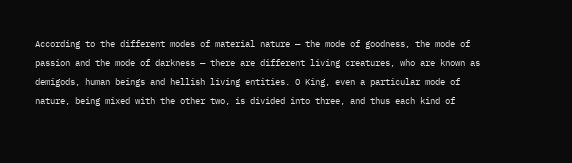According to the different modes of material nature — the mode of goodness, the mode of passion and the mode of darkness — there are different living creatures, who are known as demigods, human beings and hellish living entities. O King, even a particular mode of nature, being mixed with the other two, is divided into three, and thus each kind of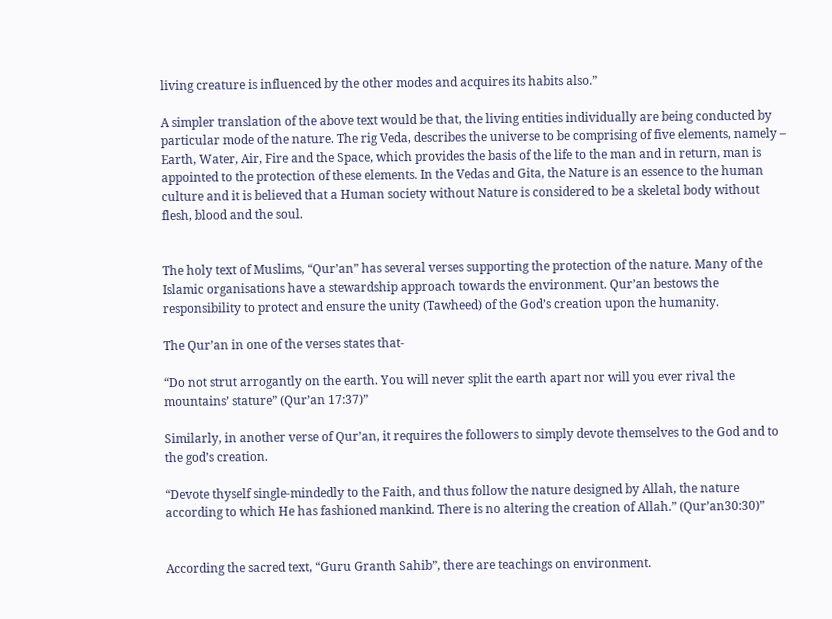living creature is influenced by the other modes and acquires its habits also.”

A simpler translation of the above text would be that, the living entities individually are being conducted by particular mode of the nature. The rig Veda, describes the universe to be comprising of five elements, namely – Earth, Water, Air, Fire and the Space, which provides the basis of the life to the man and in return, man is appointed to the protection of these elements. In the Vedas and Gita, the Nature is an essence to the human culture and it is believed that a Human society without Nature is considered to be a skeletal body without flesh, blood and the soul.


The holy text of Muslims, “Qur’an” has several verses supporting the protection of the nature. Many of the Islamic organisations have a stewardship approach towards the environment. Qur’an bestows the responsibility to protect and ensure the unity (Tawheed) of the God’s creation upon the humanity.

The Qur’an in one of the verses states that-

“Do not strut arrogantly on the earth. You will never split the earth apart nor will you ever rival the mountains’ stature” (Qur’an 17:37)”

Similarly, in another verse of Qur’an, it requires the followers to simply devote themselves to the God and to the god’s creation.

“Devote thyself single-mindedly to the Faith, and thus follow the nature designed by Allah, the nature according to which He has fashioned mankind. There is no altering the creation of Allah.” (Qur’an30:30)”


According the sacred text, “Guru Granth Sahib”, there are teachings on environment.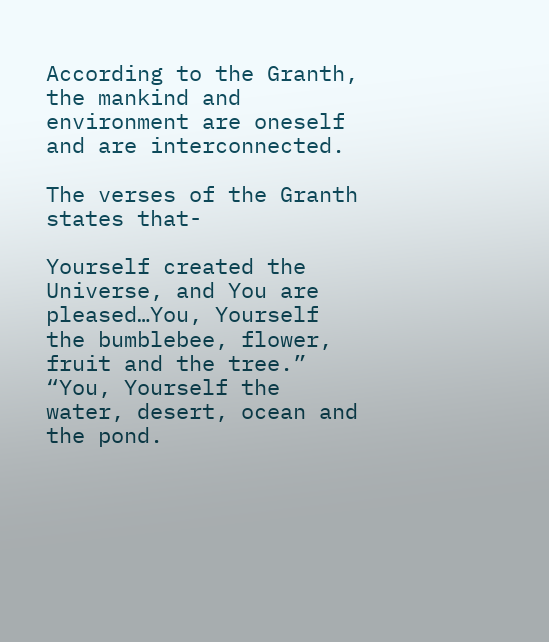According to the Granth, the mankind and environment are oneself and are interconnected.

The verses of the Granth states that-

Yourself created the Universe, and You are pleased…You, Yourself the bumblebee, flower, fruit and the tree.”
“You, Yourself the water, desert, ocean and the pond.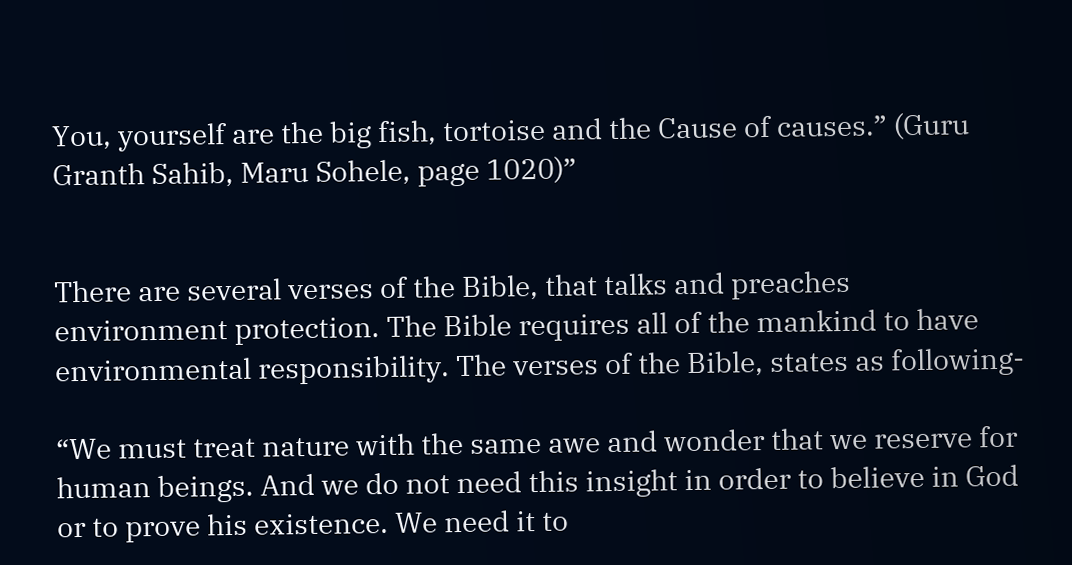You, yourself are the big fish, tortoise and the Cause of causes.” (Guru Granth Sahib, Maru Sohele, page 1020)”


There are several verses of the Bible, that talks and preaches environment protection. The Bible requires all of the mankind to have environmental responsibility. The verses of the Bible, states as following-

“We must treat nature with the same awe and wonder that we reserve for human beings. And we do not need this insight in order to believe in God or to prove his existence. We need it to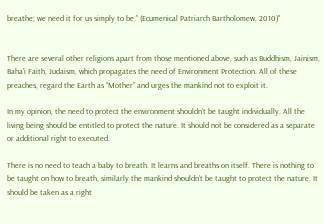breathe; we need it for us simply to be.” (Ecumenical Patriarch Bartholomew, 2010)"


There are several other religions apart from those mentioned above, such as Buddhism, Jainism, Baha’i Faith, Judaism, which propagates the need of Environment Protection. All of these preaches, regard the Earth as “Mother” and urges the mankind not to exploit it.

In my opinion, the need to protect the environment shouldn’t be taught individually. All the living being should be entitled to protect the nature. It should not be considered as a separate or additional right to executed.

There is no need to teach a baby to breath. It learns and breaths on itself. There is nothing to be taught on how to breath, similarly the mankind shouldn’t be taught to protect the nature. It should be taken as a right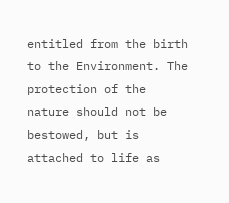entitled from the birth to the Environment. The protection of the nature should not be bestowed, but is attached to life as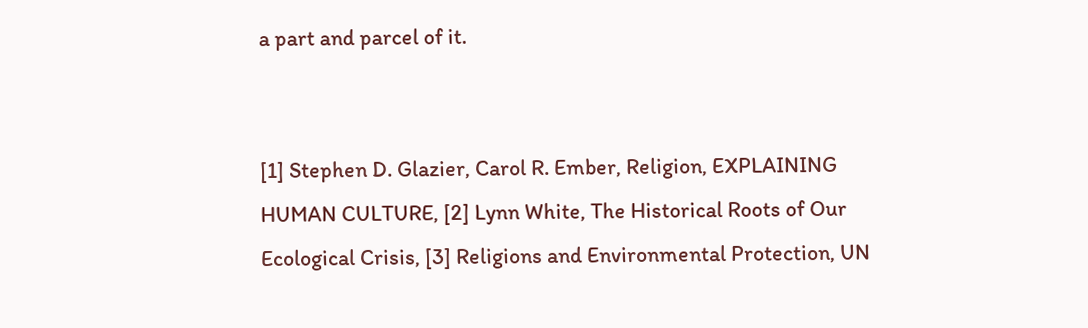a part and parcel of it.


[1] Stephen D. Glazier, Carol R. Ember, Religion, EXPLAINING HUMAN CULTURE, [2] Lynn White, The Historical Roots of Our Ecological Crisis, [3] Religions and Environmental Protection, UN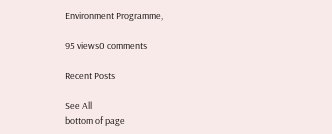Environment Programme,

95 views0 comments

Recent Posts

See All
bottom of page